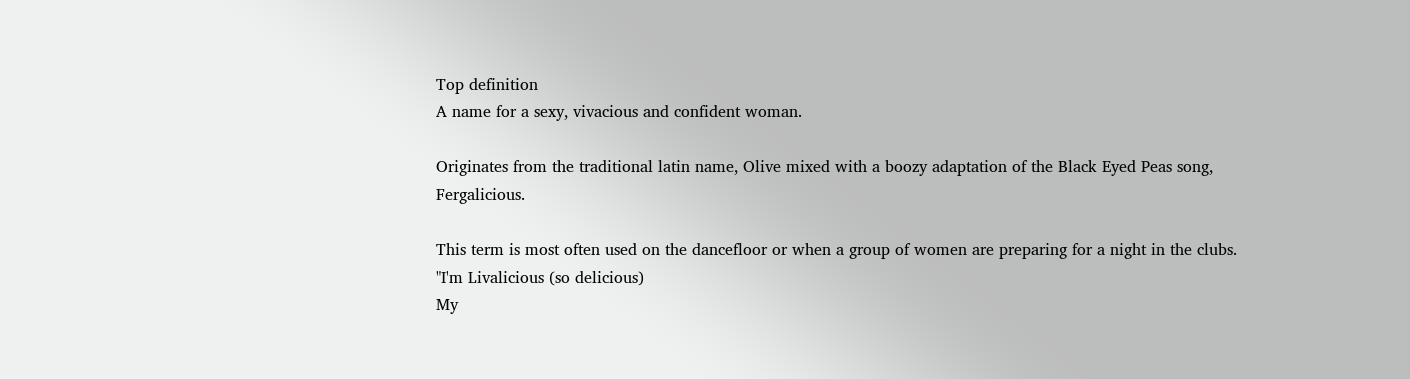Top definition
A name for a sexy, vivacious and confident woman.

Originates from the traditional latin name, Olive mixed with a boozy adaptation of the Black Eyed Peas song, Fergalicious.

This term is most often used on the dancefloor or when a group of women are preparing for a night in the clubs.
"I'm Livalicious (so delicious)
My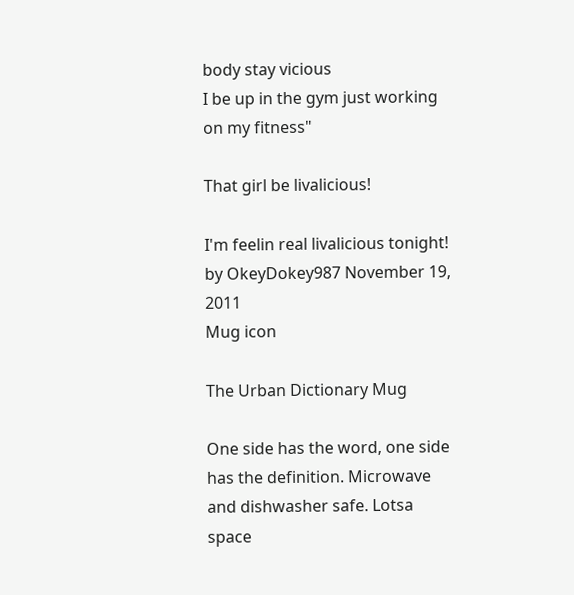body stay vicious
I be up in the gym just working on my fitness"

That girl be livalicious!

I'm feelin real livalicious tonight!
by OkeyDokey987 November 19, 2011
Mug icon

The Urban Dictionary Mug

One side has the word, one side has the definition. Microwave and dishwasher safe. Lotsa space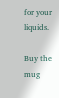for your liquids.

Buy the mug